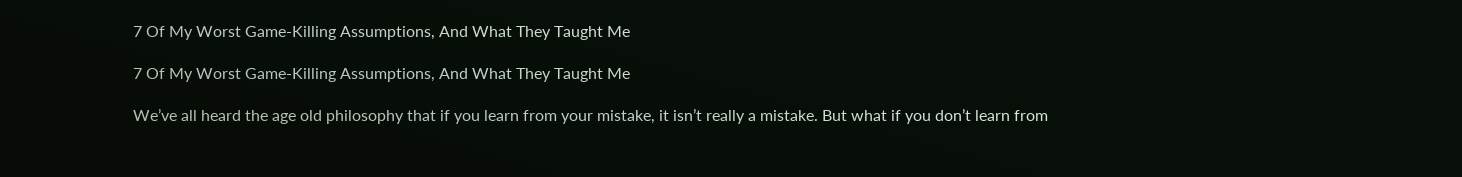7 Of My Worst Game-Killing Assumptions, And What They Taught Me

7 Of My Worst Game-Killing Assumptions, And What They Taught Me

We’ve all heard the age old philosophy that if you learn from your mistake, it isn’t really a mistake. But what if you don’t learn from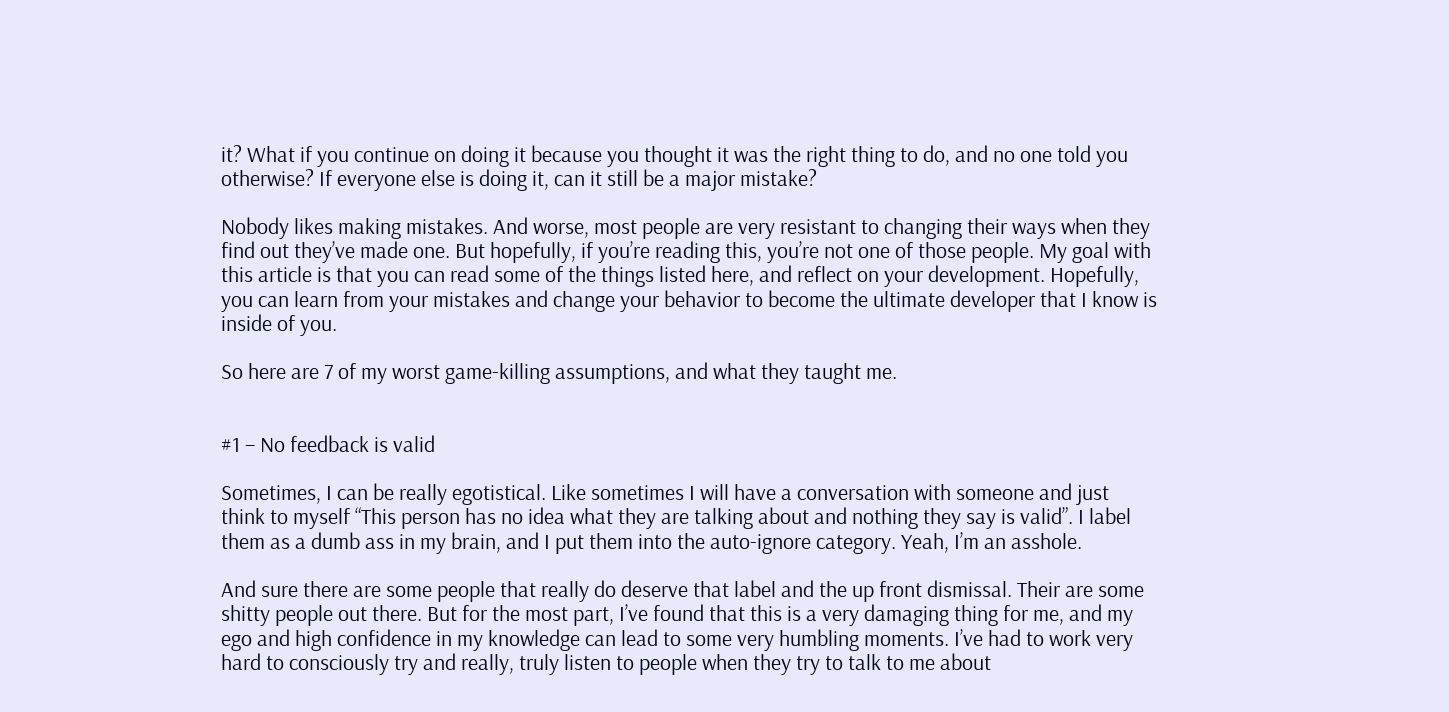it? What if you continue on doing it because you thought it was the right thing to do, and no one told you otherwise? If everyone else is doing it, can it still be a major mistake?

Nobody likes making mistakes. And worse, most people are very resistant to changing their ways when they find out they’ve made one. But hopefully, if you’re reading this, you’re not one of those people. My goal with this article is that you can read some of the things listed here, and reflect on your development. Hopefully, you can learn from your mistakes and change your behavior to become the ultimate developer that I know is inside of you.

So here are 7 of my worst game-killing assumptions, and what they taught me.


#1 – No feedback is valid

Sometimes, I can be really egotistical. Like sometimes I will have a conversation with someone and just think to myself “This person has no idea what they are talking about and nothing they say is valid”. I label them as a dumb ass in my brain, and I put them into the auto-ignore category. Yeah, I’m an asshole.

And sure there are some people that really do deserve that label and the up front dismissal. Their are some shitty people out there. But for the most part, I’ve found that this is a very damaging thing for me, and my ego and high confidence in my knowledge can lead to some very humbling moments. I’ve had to work very hard to consciously try and really, truly listen to people when they try to talk to me about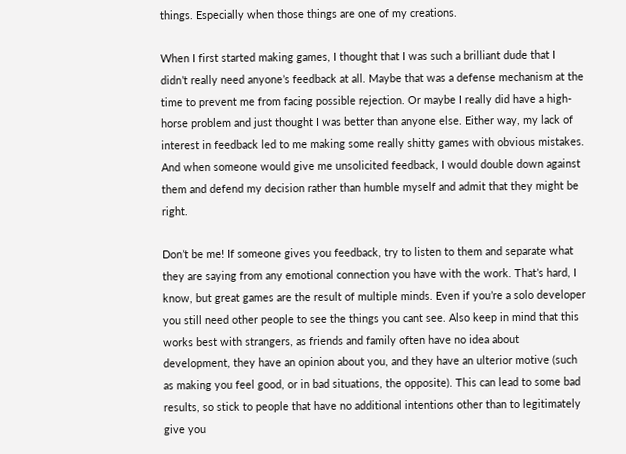things. Especially when those things are one of my creations.

When I first started making games, I thought that I was such a brilliant dude that I didn’t really need anyone’s feedback at all. Maybe that was a defense mechanism at the time to prevent me from facing possible rejection. Or maybe I really did have a high-horse problem and just thought I was better than anyone else. Either way, my lack of interest in feedback led to me making some really shitty games with obvious mistakes. And when someone would give me unsolicited feedback, I would double down against them and defend my decision rather than humble myself and admit that they might be right.

Don’t be me! If someone gives you feedback, try to listen to them and separate what they are saying from any emotional connection you have with the work. That’s hard, I know, but great games are the result of multiple minds. Even if you’re a solo developer you still need other people to see the things you cant see. Also keep in mind that this works best with strangers, as friends and family often have no idea about development, they have an opinion about you, and they have an ulterior motive (such as making you feel good, or in bad situations, the opposite). This can lead to some bad results, so stick to people that have no additional intentions other than to legitimately give you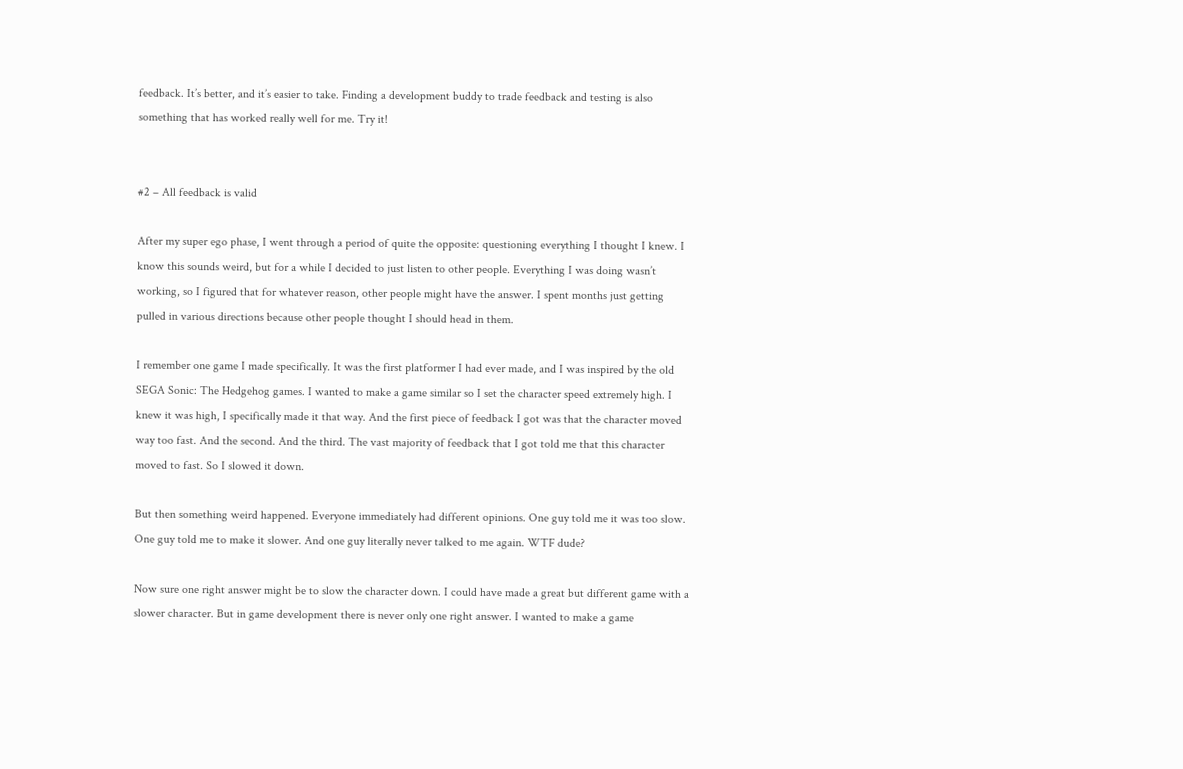feedback. It’s better, and it’s easier to take. Finding a development buddy to trade feedback and testing is also something that has worked really well for me. Try it!


#2 – All feedback is valid

After my super ego phase, I went through a period of quite the opposite: questioning everything I thought I knew. I know this sounds weird, but for a while I decided to just listen to other people. Everything I was doing wasn’t working, so I figured that for whatever reason, other people might have the answer. I spent months just getting pulled in various directions because other people thought I should head in them.

I remember one game I made specifically. It was the first platformer I had ever made, and I was inspired by the old SEGA Sonic: The Hedgehog games. I wanted to make a game similar so I set the character speed extremely high. I knew it was high, I specifically made it that way. And the first piece of feedback I got was that the character moved way too fast. And the second. And the third. The vast majority of feedback that I got told me that this character moved to fast. So I slowed it down.

But then something weird happened. Everyone immediately had different opinions. One guy told me it was too slow. One guy told me to make it slower. And one guy literally never talked to me again. WTF dude?

Now sure one right answer might be to slow the character down. I could have made a great but different game with a slower character. But in game development there is never only one right answer. I wanted to make a game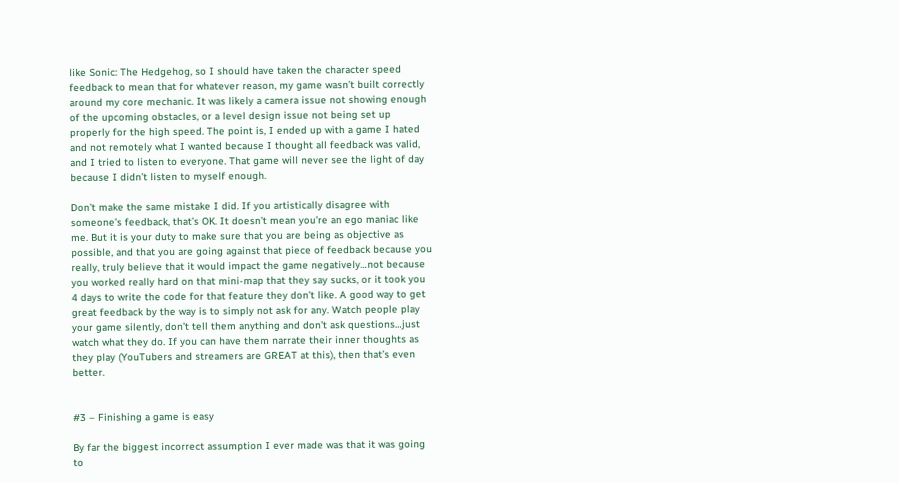like Sonic: The Hedgehog, so I should have taken the character speed feedback to mean that for whatever reason, my game wasn’t built correctly around my core mechanic. It was likely a camera issue not showing enough of the upcoming obstacles, or a level design issue not being set up properly for the high speed. The point is, I ended up with a game I hated and not remotely what I wanted because I thought all feedback was valid, and I tried to listen to everyone. That game will never see the light of day because I didn’t listen to myself enough.

Don’t make the same mistake I did. If you artistically disagree with someone’s feedback, that’s OK. It doesn’t mean you’re an ego maniac like me. But it is your duty to make sure that you are being as objective as possible, and that you are going against that piece of feedback because you really, truly believe that it would impact the game negatively…not because you worked really hard on that mini-map that they say sucks, or it took you 4 days to write the code for that feature they don’t like. A good way to get great feedback by the way is to simply not ask for any. Watch people play your game silently, don’t tell them anything and don’t ask questions…just watch what they do. If you can have them narrate their inner thoughts as they play (YouTubers and streamers are GREAT at this), then that’s even better.


#3 – Finishing a game is easy

By far the biggest incorrect assumption I ever made was that it was going to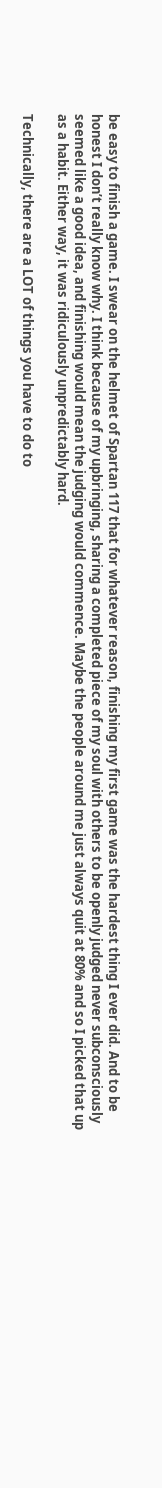be easy to finish a game. I swear on the helmet of Spartan 117 that for whatever reason, finishing my first game was the hardest thing I ever did. And to be honest I don’t really know why. I think because of my upbringing, sharing a completed piece of my soul with others to be openly judged never subconsciously seemed like a good idea, and finishing would mean the judging would commence. Maybe the people around me just always quit at 80% and so I picked that up as a habit. Either way, it was ridiculously unpredictably hard.

Technically, there are a LOT of things you have to do to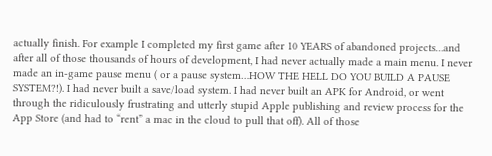actually finish. For example I completed my first game after 10 YEARS of abandoned projects…and after all of those thousands of hours of development, I had never actually made a main menu. I never made an in-game pause menu ( or a pause system…HOW THE HELL DO YOU BUILD A PAUSE SYSTEM?!). I had never built a save/load system. I had never built an APK for Android, or went through the ridiculously frustrating and utterly stupid Apple publishing and review process for the App Store (and had to “rent” a mac in the cloud to pull that off). All of those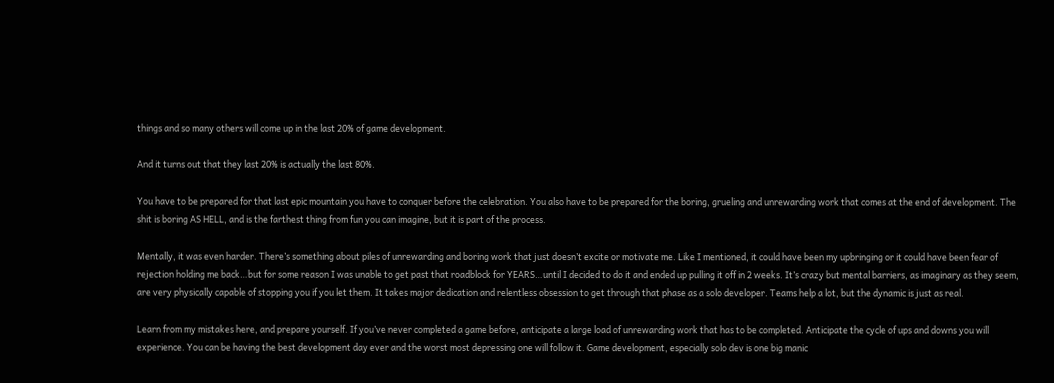things and so many others will come up in the last 20% of game development.

And it turns out that they last 20% is actually the last 80%.

You have to be prepared for that last epic mountain you have to conquer before the celebration. You also have to be prepared for the boring, grueling and unrewarding work that comes at the end of development. The shit is boring AS HELL, and is the farthest thing from fun you can imagine, but it is part of the process.

Mentally, it was even harder. There’s something about piles of unrewarding and boring work that just doesn’t excite or motivate me. Like I mentioned, it could have been my upbringing or it could have been fear of rejection holding me back…but for some reason I was unable to get past that roadblock for YEARS…until I decided to do it and ended up pulling it off in 2 weeks. It’s crazy but mental barriers, as imaginary as they seem, are very physically capable of stopping you if you let them. It takes major dedication and relentless obsession to get through that phase as a solo developer. Teams help a lot, but the dynamic is just as real.

Learn from my mistakes here, and prepare yourself. If you’ve never completed a game before, anticipate a large load of unrewarding work that has to be completed. Anticipate the cycle of ups and downs you will experience. You can be having the best development day ever and the worst most depressing one will follow it. Game development, especially solo dev is one big manic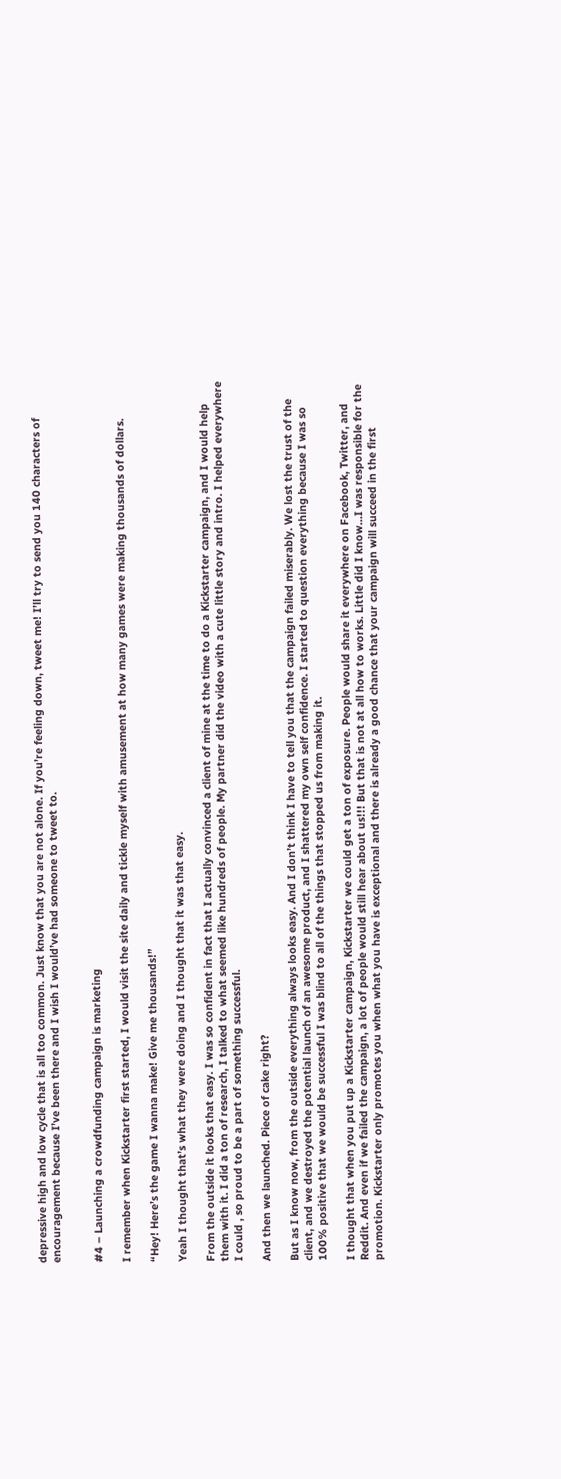depressive high and low cycle that is all too common. Just know that you are not alone. If you’re feeling down, tweet me! I’ll try to send you 140 characters of encouragement because I’ve been there and I wish I would’ve had someone to tweet to.


#4 – Launching a crowdfunding campaign is marketing

I remember when Kickstarter first started, I would visit the site daily and tickle myself with amusement at how many games were making thousands of dollars.

“Hey! Here’s the game I wanna make! Give me thousands!”

Yeah I thought that’s what they were doing and I thought that it was that easy.

From the outside it looks that easy. I was so confident in fact that I actually convinced a client of mine at the time to do a Kickstarter campaign, and I would help them with it. I did a ton of research, I talked to what seemed like hundreds of people. My partner did the video with a cute little story and intro. I helped everywhere I could , so proud to be a part of something successful.

And then we launched. Piece of cake right?

But as I know now, from the outside everything always looks easy. And I don’t think I have to tell you that the campaign failed miserably. We lost the trust of the client, and we destroyed the potential launch of an awesome product, and I shattered my own self confidence. I started to question everything because I was so 100% positive that we would be successful I was blind to all of the things that stopped us from making it.

I thought that when you put up a Kickstarter campaign, Kickstarter we could get a ton of exposure. People would share it everywhere on Facebook, Twitter, and Reddit. And even if we failed the campaign, a lot of people would still hear about us!!! But that is not at all how to works. Little did I know…I was responsible for the promotion. Kickstarter only promotes you when what you have is exceptional and there is already a good chance that your campaign will succeed in the first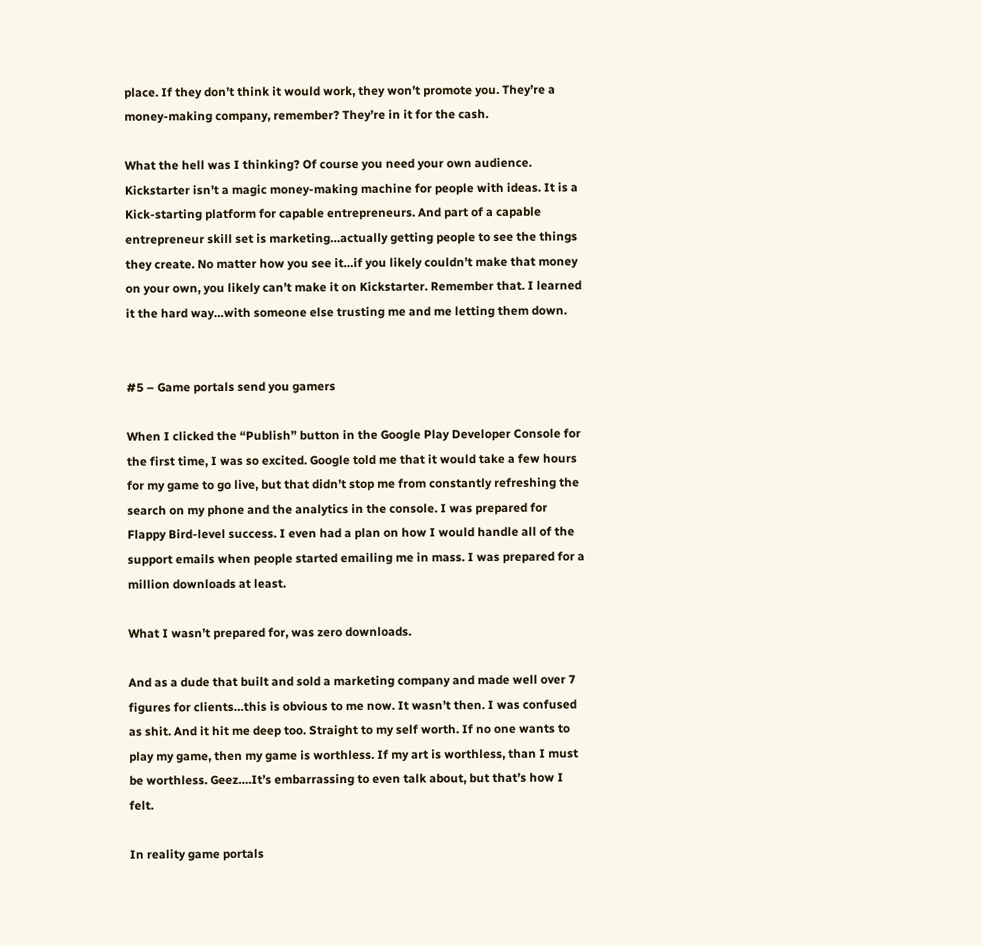place. If they don’t think it would work, they won’t promote you. They’re a money-making company, remember? They’re in it for the cash.

What the hell was I thinking? Of course you need your own audience. Kickstarter isn’t a magic money-making machine for people with ideas. It is a Kick-starting platform for capable entrepreneurs. And part of a capable entrepreneur skill set is marketing…actually getting people to see the things they create. No matter how you see it…if you likely couldn’t make that money on your own, you likely can’t make it on Kickstarter. Remember that. I learned it the hard way…with someone else trusting me and me letting them down.


#5 – Game portals send you gamers

When I clicked the “Publish” button in the Google Play Developer Console for the first time, I was so excited. Google told me that it would take a few hours for my game to go live, but that didn’t stop me from constantly refreshing the search on my phone and the analytics in the console. I was prepared for Flappy Bird-level success. I even had a plan on how I would handle all of the support emails when people started emailing me in mass. I was prepared for a million downloads at least.

What I wasn’t prepared for, was zero downloads.

And as a dude that built and sold a marketing company and made well over 7 figures for clients…this is obvious to me now. It wasn’t then. I was confused as shit. And it hit me deep too. Straight to my self worth. If no one wants to play my game, then my game is worthless. If my art is worthless, than I must be worthless. Geez….It’s embarrassing to even talk about, but that’s how I felt.

In reality game portals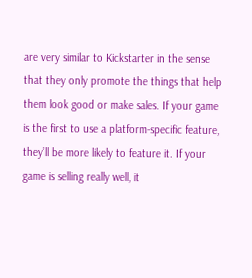are very similar to Kickstarter in the sense that they only promote the things that help them look good or make sales. If your game is the first to use a platform-specific feature, they’ll be more likely to feature it. If your game is selling really well, it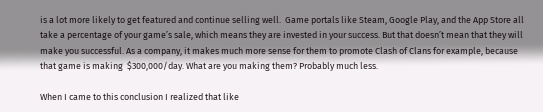is a lot more likely to get featured and continue selling well.  Game portals like Steam, Google Play, and the App Store all take a percentage of your game’s sale, which means they are invested in your success. But that doesn’t mean that they will make you successful. As a company, it makes much more sense for them to promote Clash of Clans for example, because that game is making  $300,000/day. What are you making them? Probably much less.

When I came to this conclusion I realized that like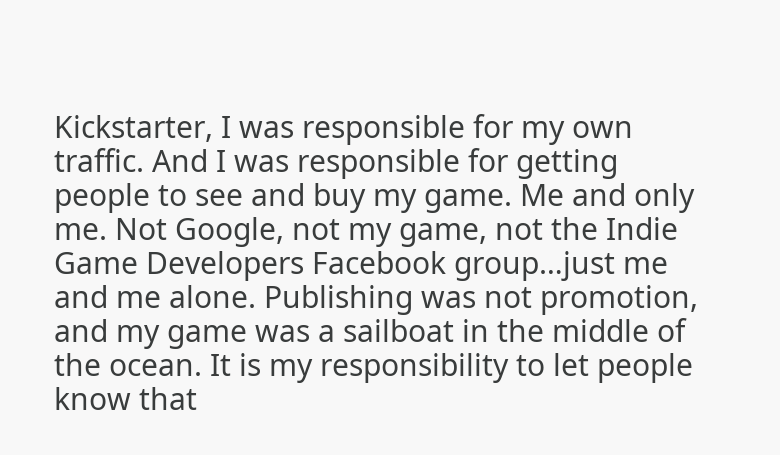Kickstarter, I was responsible for my own traffic. And I was responsible for getting people to see and buy my game. Me and only me. Not Google, not my game, not the Indie Game Developers Facebook group…just me and me alone. Publishing was not promotion, and my game was a sailboat in the middle of the ocean. It is my responsibility to let people know that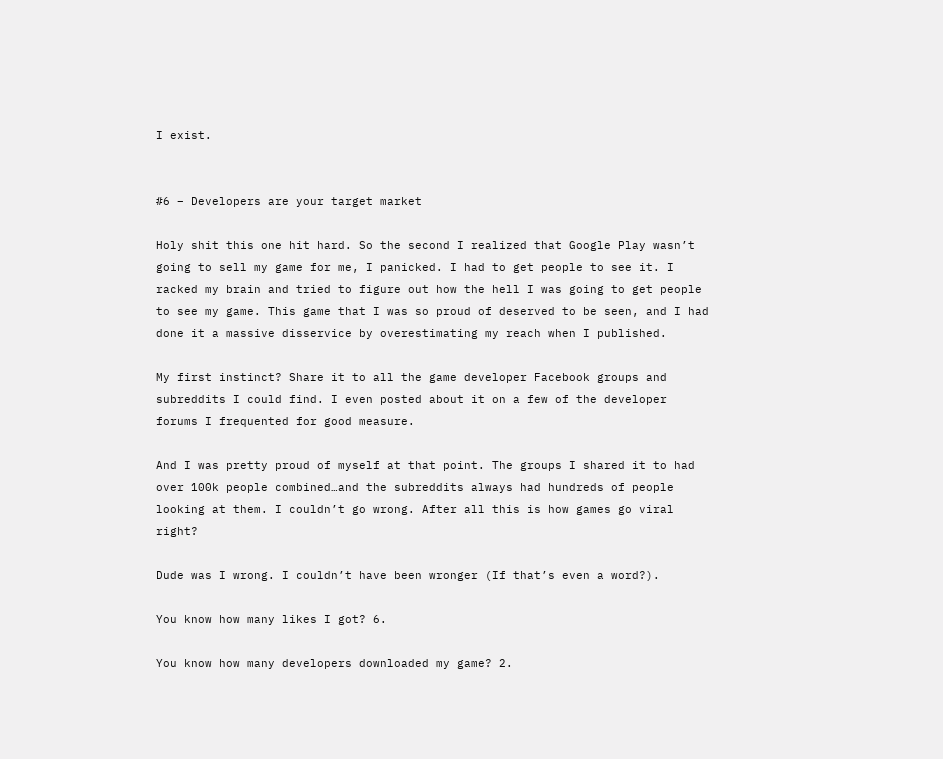I exist.


#6 – Developers are your target market

Holy shit this one hit hard. So the second I realized that Google Play wasn’t going to sell my game for me, I panicked. I had to get people to see it. I racked my brain and tried to figure out how the hell I was going to get people to see my game. This game that I was so proud of deserved to be seen, and I had done it a massive disservice by overestimating my reach when I published.

My first instinct? Share it to all the game developer Facebook groups and subreddits I could find. I even posted about it on a few of the developer forums I frequented for good measure.

And I was pretty proud of myself at that point. The groups I shared it to had over 100k people combined…and the subreddits always had hundreds of people looking at them. I couldn’t go wrong. After all this is how games go viral right?

Dude was I wrong. I couldn’t have been wronger (If that’s even a word?).

You know how many likes I got? 6.

You know how many developers downloaded my game? 2.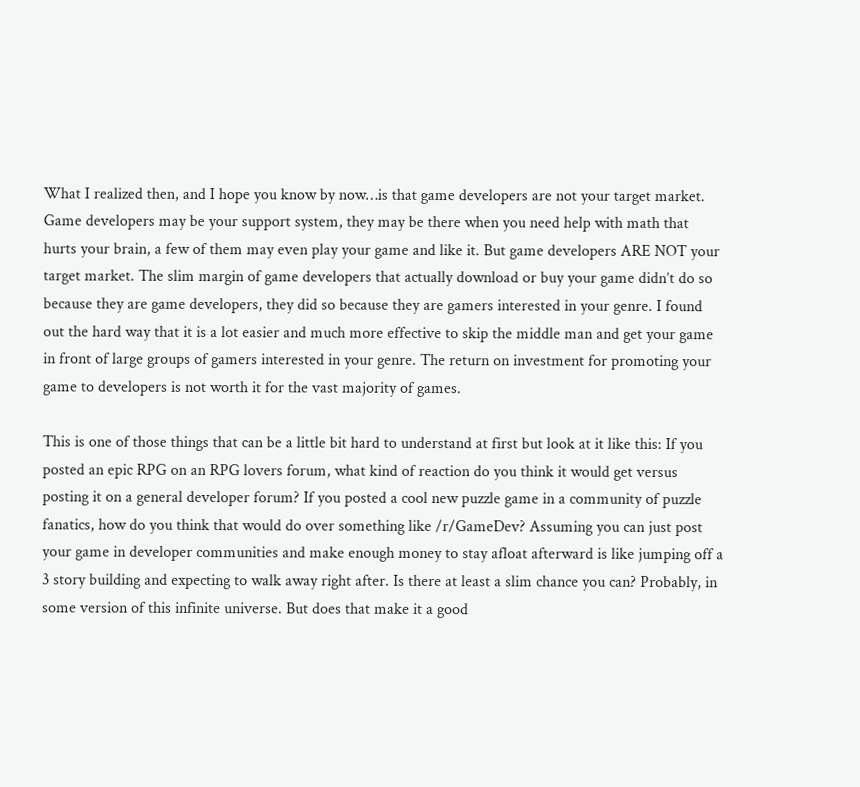What I realized then, and I hope you know by now…is that game developers are not your target market. Game developers may be your support system, they may be there when you need help with math that hurts your brain, a few of them may even play your game and like it. But game developers ARE NOT your target market. The slim margin of game developers that actually download or buy your game didn’t do so because they are game developers, they did so because they are gamers interested in your genre. I found out the hard way that it is a lot easier and much more effective to skip the middle man and get your game in front of large groups of gamers interested in your genre. The return on investment for promoting your game to developers is not worth it for the vast majority of games.

This is one of those things that can be a little bit hard to understand at first but look at it like this: If you posted an epic RPG on an RPG lovers forum, what kind of reaction do you think it would get versus posting it on a general developer forum? If you posted a cool new puzzle game in a community of puzzle fanatics, how do you think that would do over something like /r/GameDev? Assuming you can just post your game in developer communities and make enough money to stay afloat afterward is like jumping off a 3 story building and expecting to walk away right after. Is there at least a slim chance you can? Probably, in some version of this infinite universe. But does that make it a good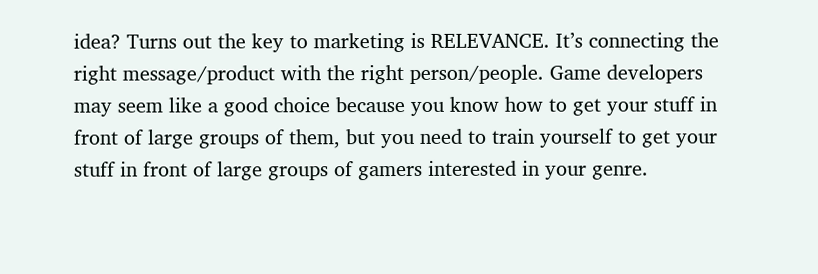idea? Turns out the key to marketing is RELEVANCE. It’s connecting the right message/product with the right person/people. Game developers may seem like a good choice because you know how to get your stuff in front of large groups of them, but you need to train yourself to get your stuff in front of large groups of gamers interested in your genre.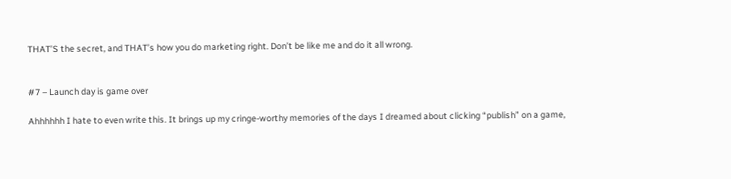THAT’S the secret, and THAT’s how you do marketing right. Don’t be like me and do it all wrong.


#7 – Launch day is game over

Ahhhhhh I hate to even write this. It brings up my cringe-worthy memories of the days I dreamed about clicking “publish” on a game,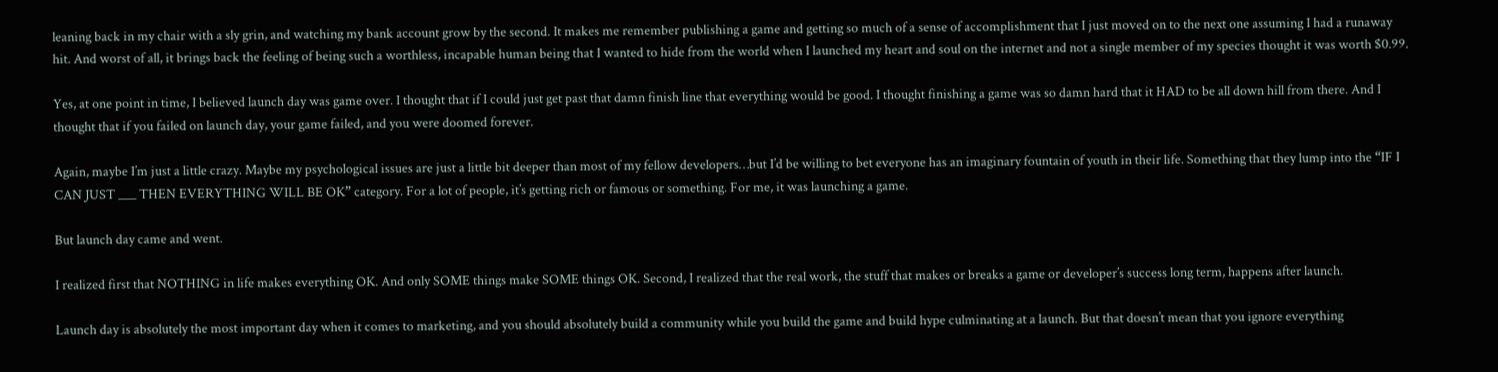leaning back in my chair with a sly grin, and watching my bank account grow by the second. It makes me remember publishing a game and getting so much of a sense of accomplishment that I just moved on to the next one assuming I had a runaway hit. And worst of all, it brings back the feeling of being such a worthless, incapable human being that I wanted to hide from the world when I launched my heart and soul on the internet and not a single member of my species thought it was worth $0.99.

Yes, at one point in time, I believed launch day was game over. I thought that if I could just get past that damn finish line that everything would be good. I thought finishing a game was so damn hard that it HAD to be all down hill from there. And I thought that if you failed on launch day, your game failed, and you were doomed forever.

Again, maybe I’m just a little crazy. Maybe my psychological issues are just a little bit deeper than most of my fellow developers…but I’d be willing to bet everyone has an imaginary fountain of youth in their life. Something that they lump into the “IF I CAN JUST ___ THEN EVERYTHING WILL BE OK” category. For a lot of people, it’s getting rich or famous or something. For me, it was launching a game.

But launch day came and went.

I realized first that NOTHING in life makes everything OK. And only SOME things make SOME things OK. Second, I realized that the real work, the stuff that makes or breaks a game or developer’s success long term, happens after launch.

Launch day is absolutely the most important day when it comes to marketing, and you should absolutely build a community while you build the game and build hype culminating at a launch. But that doesn’t mean that you ignore everything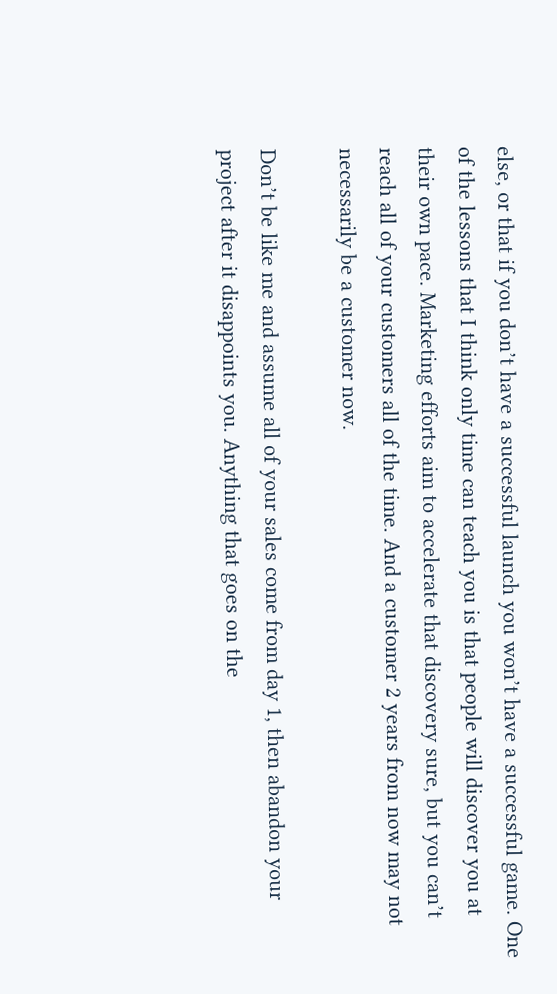else, or that if you don’t have a successful launch you won’t have a successful game. One of the lessons that I think only time can teach you is that people will discover you at their own pace. Marketing efforts aim to accelerate that discovery sure, but you can’t reach all of your customers all of the time. And a customer 2 years from now may not necessarily be a customer now.

Don’t be like me and assume all of your sales come from day 1, then abandon your project after it disappoints you. Anything that goes on the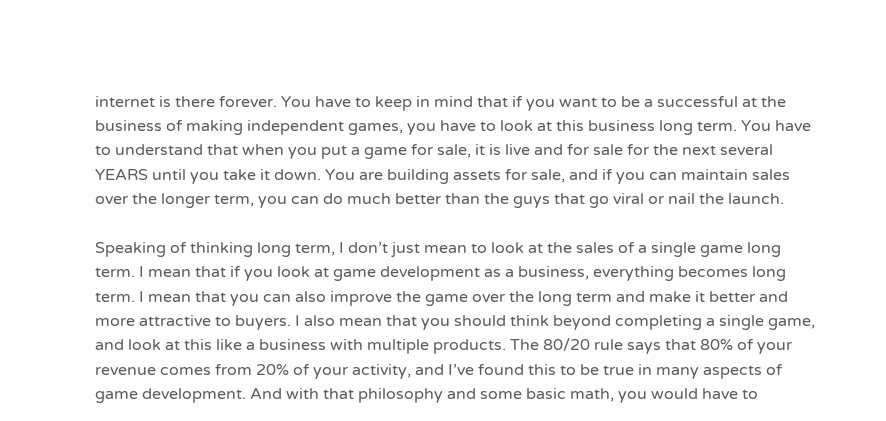internet is there forever. You have to keep in mind that if you want to be a successful at the business of making independent games, you have to look at this business long term. You have to understand that when you put a game for sale, it is live and for sale for the next several YEARS until you take it down. You are building assets for sale, and if you can maintain sales over the longer term, you can do much better than the guys that go viral or nail the launch.

Speaking of thinking long term, I don’t just mean to look at the sales of a single game long term. I mean that if you look at game development as a business, everything becomes long term. I mean that you can also improve the game over the long term and make it better and more attractive to buyers. I also mean that you should think beyond completing a single game, and look at this like a business with multiple products. The 80/20 rule says that 80% of your revenue comes from 20% of your activity, and I’ve found this to be true in many aspects of game development. And with that philosophy and some basic math, you would have to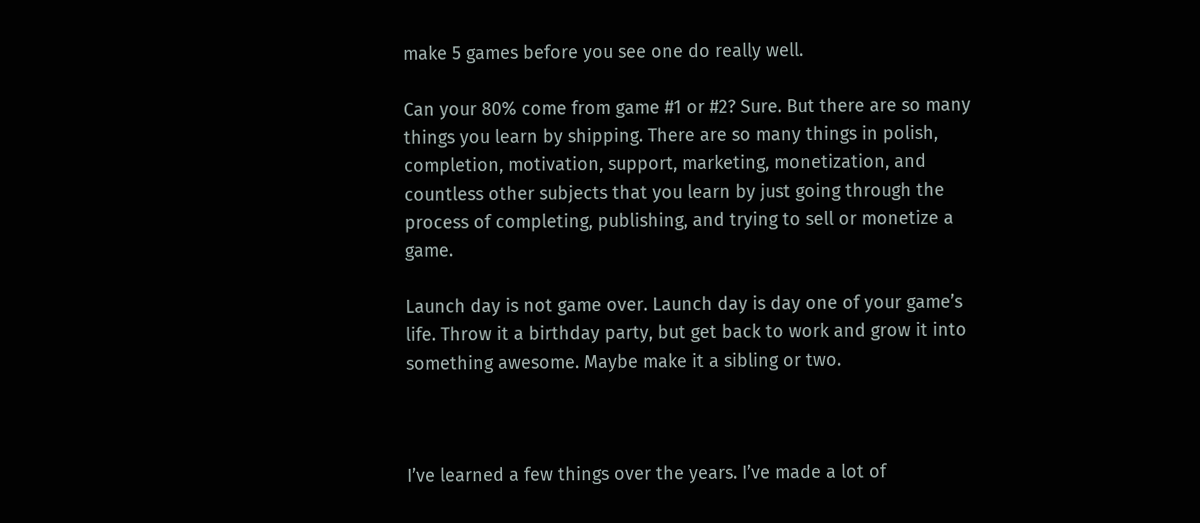make 5 games before you see one do really well.

Can your 80% come from game #1 or #2? Sure. But there are so many things you learn by shipping. There are so many things in polish, completion, motivation, support, marketing, monetization, and countless other subjects that you learn by just going through the process of completing, publishing, and trying to sell or monetize a game.

Launch day is not game over. Launch day is day one of your game’s life. Throw it a birthday party, but get back to work and grow it into something awesome. Maybe make it a sibling or two.



I’ve learned a few things over the years. I’ve made a lot of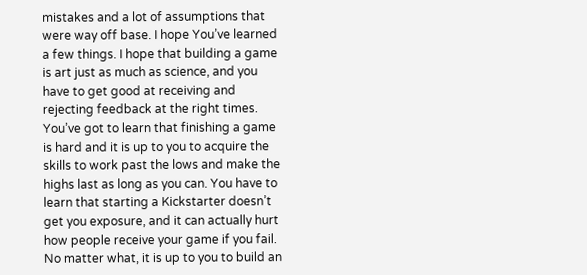mistakes and a lot of assumptions that were way off base. I hope You’ve learned a few things. I hope that building a game is art just as much as science, and you have to get good at receiving and rejecting feedback at the right times. You’ve got to learn that finishing a game is hard and it is up to you to acquire the skills to work past the lows and make the highs last as long as you can. You have to learn that starting a Kickstarter doesn’t get you exposure, and it can actually hurt how people receive your game if you fail. No matter what, it is up to you to build an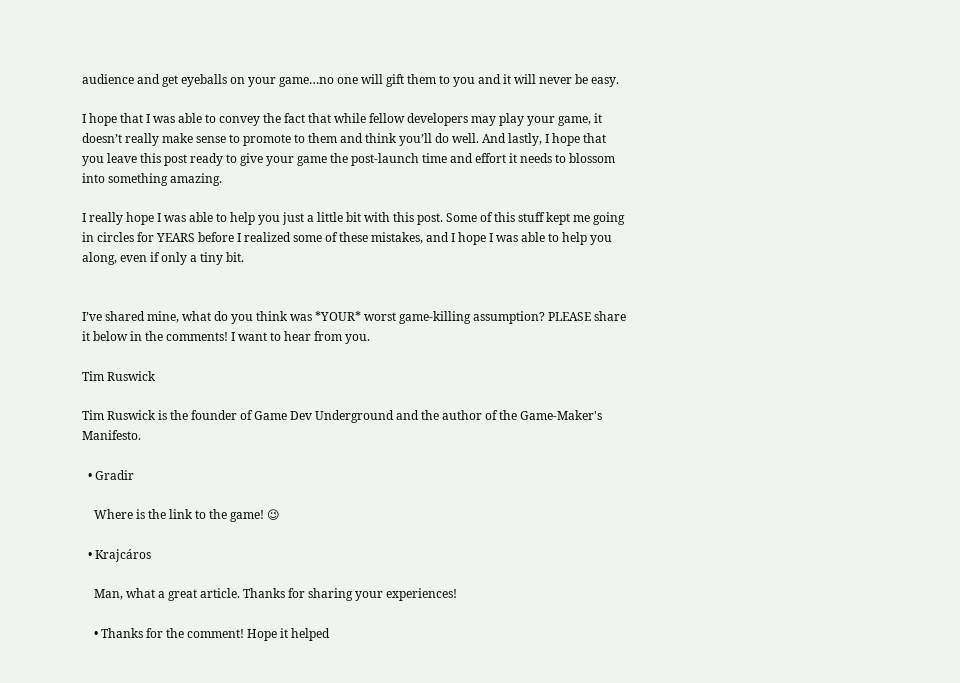audience and get eyeballs on your game…no one will gift them to you and it will never be easy.

I hope that I was able to convey the fact that while fellow developers may play your game, it doesn’t really make sense to promote to them and think you’ll do well. And lastly, I hope that you leave this post ready to give your game the post-launch time and effort it needs to blossom into something amazing.

I really hope I was able to help you just a little bit with this post. Some of this stuff kept me going in circles for YEARS before I realized some of these mistakes, and I hope I was able to help you along, even if only a tiny bit.


I’ve shared mine, what do you think was *YOUR* worst game-killing assumption? PLEASE share it below in the comments! I want to hear from you.

Tim Ruswick

Tim Ruswick is the founder of Game Dev Underground and the author of the Game-Maker's Manifesto.

  • Gradir

    Where is the link to the game! 😉

  • Krajcáros

    Man, what a great article. Thanks for sharing your experiences!

    • Thanks for the comment! Hope it helped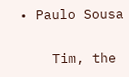• Paulo Sousa

    Tim, the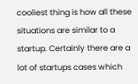cooliest thing is how all these situations are similar to a startup. Certainly there are a lot of startups cases which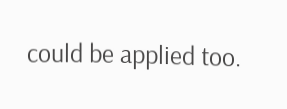could be applied too.